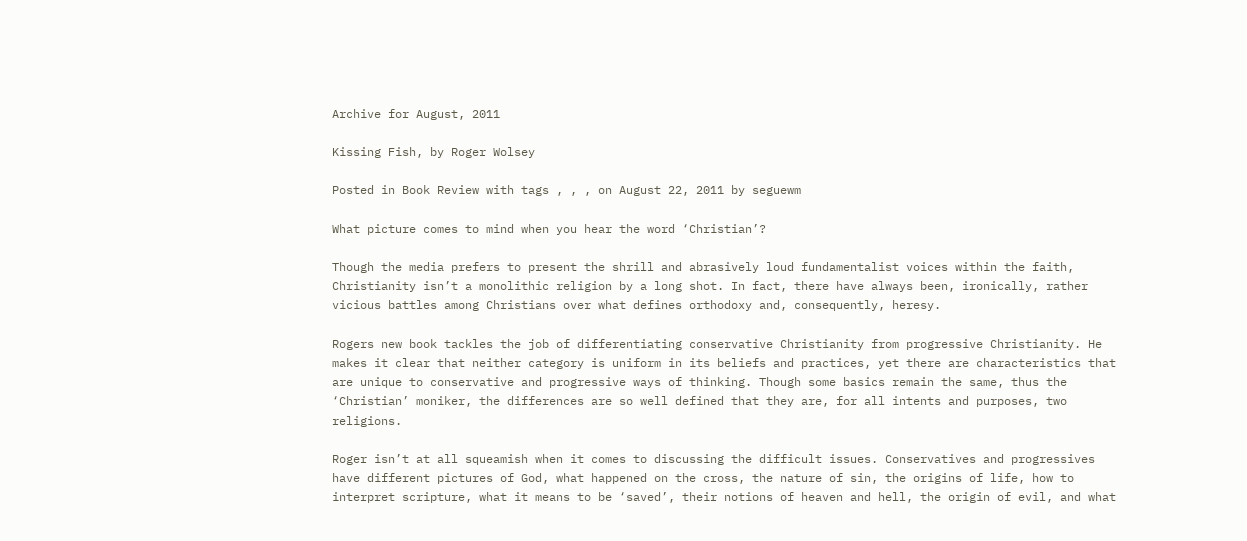Archive for August, 2011

Kissing Fish, by Roger Wolsey

Posted in Book Review with tags , , , on August 22, 2011 by seguewm

What picture comes to mind when you hear the word ‘Christian’?

Though the media prefers to present the shrill and abrasively loud fundamentalist voices within the faith, Christianity isn’t a monolithic religion by a long shot. In fact, there have always been, ironically, rather vicious battles among Christians over what defines orthodoxy and, consequently, heresy.

Rogers new book tackles the job of differentiating conservative Christianity from progressive Christianity. He makes it clear that neither category is uniform in its beliefs and practices, yet there are characteristics that are unique to conservative and progressive ways of thinking. Though some basics remain the same, thus the ‘Christian’ moniker, the differences are so well defined that they are, for all intents and purposes, two religions.

Roger isn’t at all squeamish when it comes to discussing the difficult issues. Conservatives and progressives have different pictures of God, what happened on the cross, the nature of sin, the origins of life, how to interpret scripture, what it means to be ‘saved’, their notions of heaven and hell, the origin of evil, and what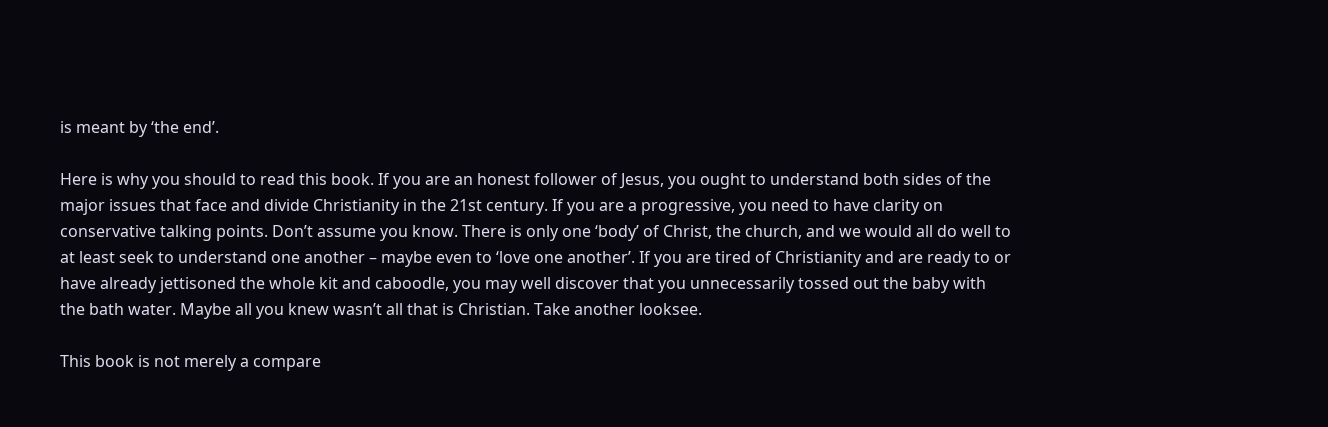is meant by ‘the end’.

Here is why you should to read this book. If you are an honest follower of Jesus, you ought to understand both sides of the major issues that face and divide Christianity in the 21st century. If you are a progressive, you need to have clarity on conservative talking points. Don’t assume you know. There is only one ‘body’ of Christ, the church, and we would all do well to at least seek to understand one another – maybe even to ‘love one another’. If you are tired of Christianity and are ready to or have already jettisoned the whole kit and caboodle, you may well discover that you unnecessarily tossed out the baby with the bath water. Maybe all you knew wasn’t all that is Christian. Take another looksee.

This book is not merely a compare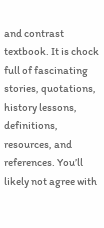and contrast textbook. It is chock full of fascinating stories, quotations, history lessons, definitions, resources, and references. You’ll likely not agree with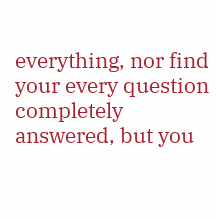everything, nor find your every question completely answered, but you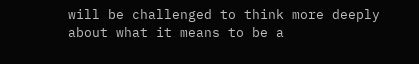will be challenged to think more deeply about what it means to be a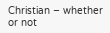Christian – whether or not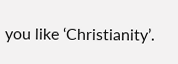you like ‘Christianity’.